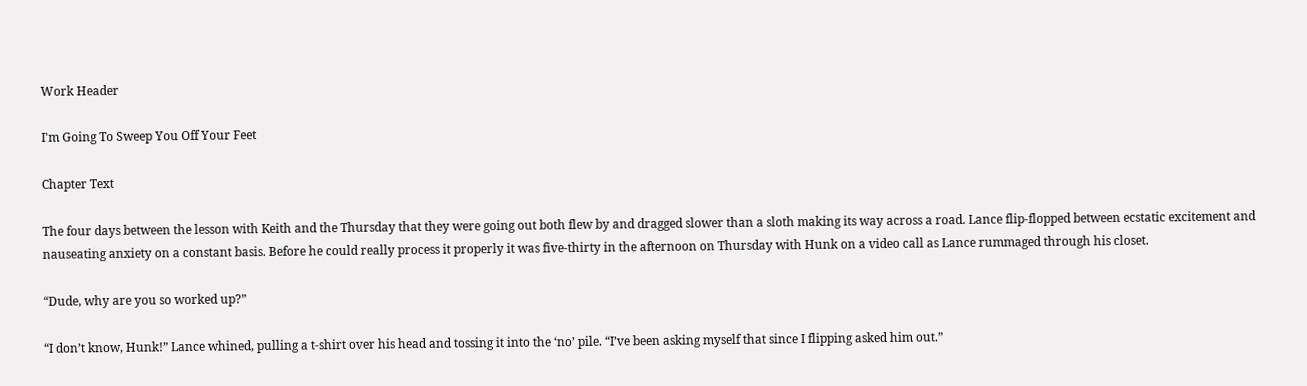Work Header

I'm Going To Sweep You Off Your Feet

Chapter Text

The four days between the lesson with Keith and the Thursday that they were going out both flew by and dragged slower than a sloth making its way across a road. Lance flip-flopped between ecstatic excitement and nauseating anxiety on a constant basis. Before he could really process it properly it was five-thirty in the afternoon on Thursday with Hunk on a video call as Lance rummaged through his closet.

“Dude, why are you so worked up?”

“I don’t know, Hunk!” Lance whined, pulling a t-shirt over his head and tossing it into the ‘no’ pile. “I’ve been asking myself that since I flipping asked him out.”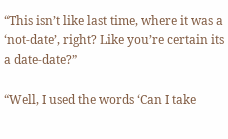“This isn’t like last time, where it was a ‘not-date’, right? Like you’re certain its a date-date?”

“Well, I used the words ‘Can I take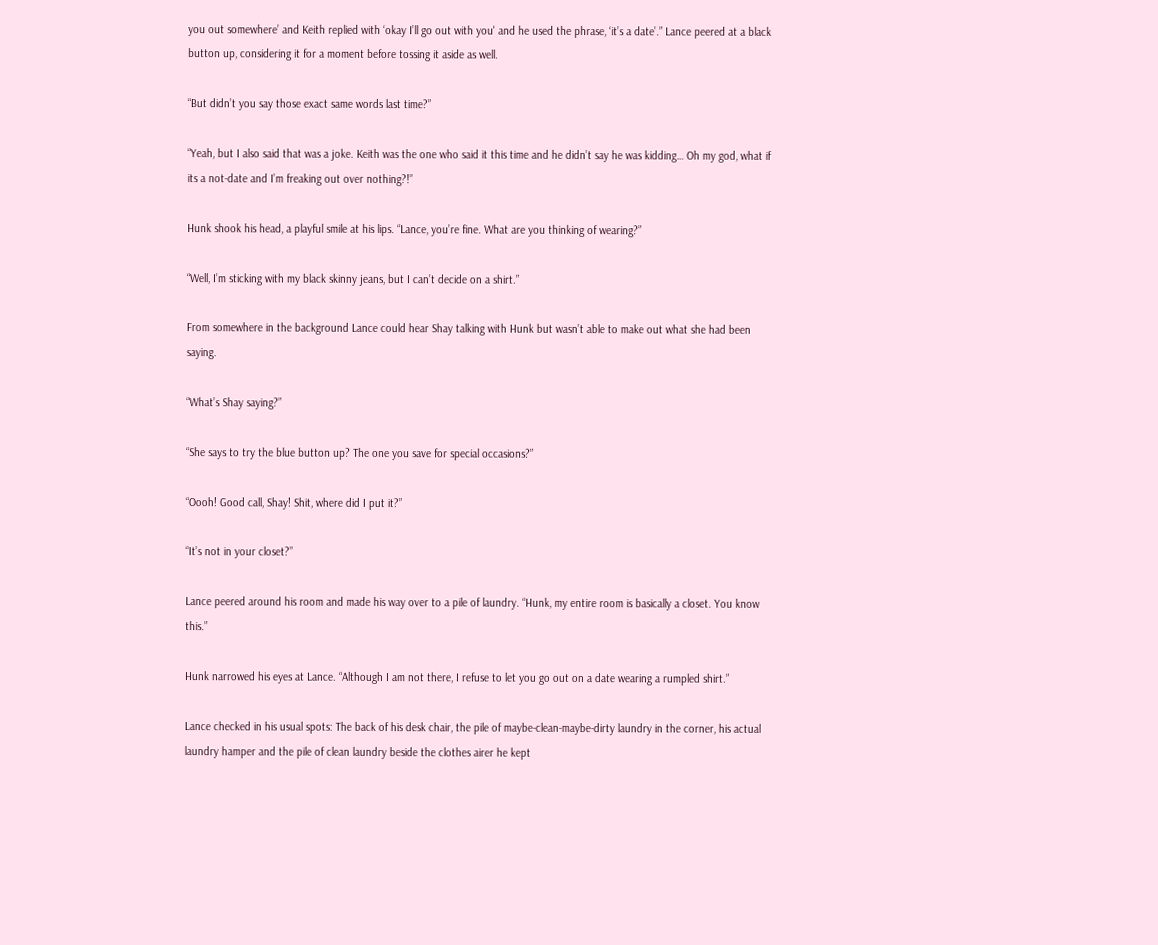you out somewhere’ and Keith replied with ‘okay I’ll go out with you' and he used the phrase, ‘it’s a date’.” Lance peered at a black button up, considering it for a moment before tossing it aside as well.

“But didn’t you say those exact same words last time?”

“Yeah, but I also said that was a joke. Keith was the one who said it this time and he didn’t say he was kidding… Oh my god, what if its a not-date and I’m freaking out over nothing?!”

Hunk shook his head, a playful smile at his lips. “Lance, you’re fine. What are you thinking of wearing?”

“Well, I’m sticking with my black skinny jeans, but I can’t decide on a shirt.”

From somewhere in the background Lance could hear Shay talking with Hunk but wasn’t able to make out what she had been saying.

“What’s Shay saying?”

“She says to try the blue button up? The one you save for special occasions?”

“Oooh! Good call, Shay! Shit, where did I put it?”

“It’s not in your closet?”

Lance peered around his room and made his way over to a pile of laundry. “Hunk, my entire room is basically a closet. You know this.”

Hunk narrowed his eyes at Lance. “Although I am not there, I refuse to let you go out on a date wearing a rumpled shirt.”

Lance checked in his usual spots: The back of his desk chair, the pile of maybe-clean-maybe-dirty laundry in the corner, his actual laundry hamper and the pile of clean laundry beside the clothes airer he kept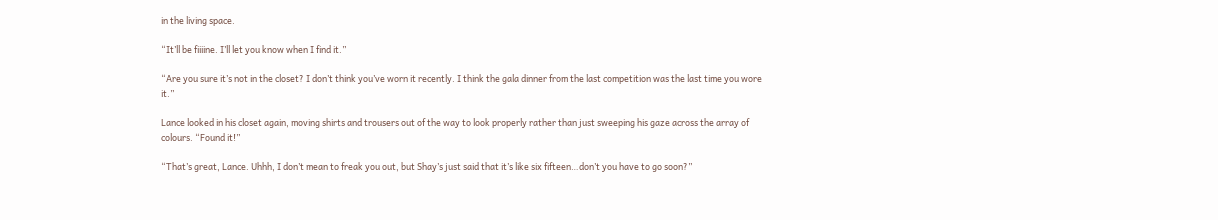in the living space.

“It’ll be fiiiine. I’ll let you know when I find it.”

“Are you sure it’s not in the closet? I don’t think you’ve worn it recently. I think the gala dinner from the last competition was the last time you wore it.”

Lance looked in his closet again, moving shirts and trousers out of the way to look properly rather than just sweeping his gaze across the array of colours. “Found it!”

“That’s great, Lance. Uhhh, I don’t mean to freak you out, but Shay’s just said that it’s like six fifteen…don’t you have to go soon?”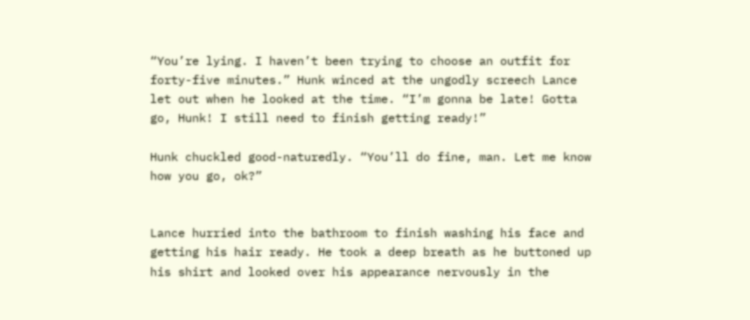“You’re lying. I haven’t been trying to choose an outfit for forty-five minutes.” Hunk winced at the ungodly screech Lance let out when he looked at the time. “I’m gonna be late! Gotta go, Hunk! I still need to finish getting ready!”

Hunk chuckled good-naturedly. “You’ll do fine, man. Let me know how you go, ok?”


Lance hurried into the bathroom to finish washing his face and getting his hair ready. He took a deep breath as he buttoned up his shirt and looked over his appearance nervously in the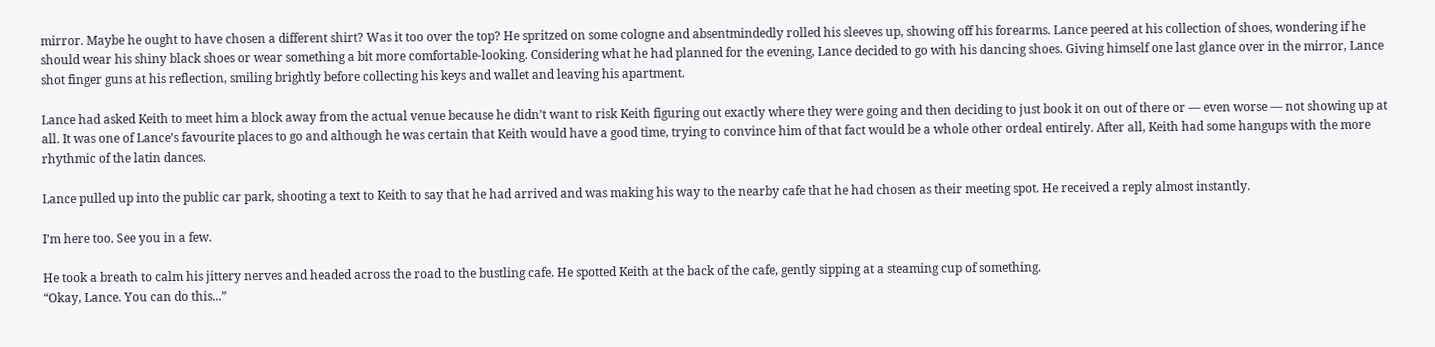mirror. Maybe he ought to have chosen a different shirt? Was it too over the top? He spritzed on some cologne and absentmindedly rolled his sleeves up, showing off his forearms. Lance peered at his collection of shoes, wondering if he should wear his shiny black shoes or wear something a bit more comfortable-looking. Considering what he had planned for the evening, Lance decided to go with his dancing shoes. Giving himself one last glance over in the mirror, Lance shot finger guns at his reflection, smiling brightly before collecting his keys and wallet and leaving his apartment.

Lance had asked Keith to meet him a block away from the actual venue because he didn’t want to risk Keith figuring out exactly where they were going and then deciding to just book it on out of there or — even worse — not showing up at all. It was one of Lance’s favourite places to go and although he was certain that Keith would have a good time, trying to convince him of that fact would be a whole other ordeal entirely. After all, Keith had some hangups with the more rhythmic of the latin dances.

Lance pulled up into the public car park, shooting a text to Keith to say that he had arrived and was making his way to the nearby cafe that he had chosen as their meeting spot. He received a reply almost instantly.

I’m here too. See you in a few.

He took a breath to calm his jittery nerves and headed across the road to the bustling cafe. He spotted Keith at the back of the cafe, gently sipping at a steaming cup of something.
“Okay, Lance. You can do this...”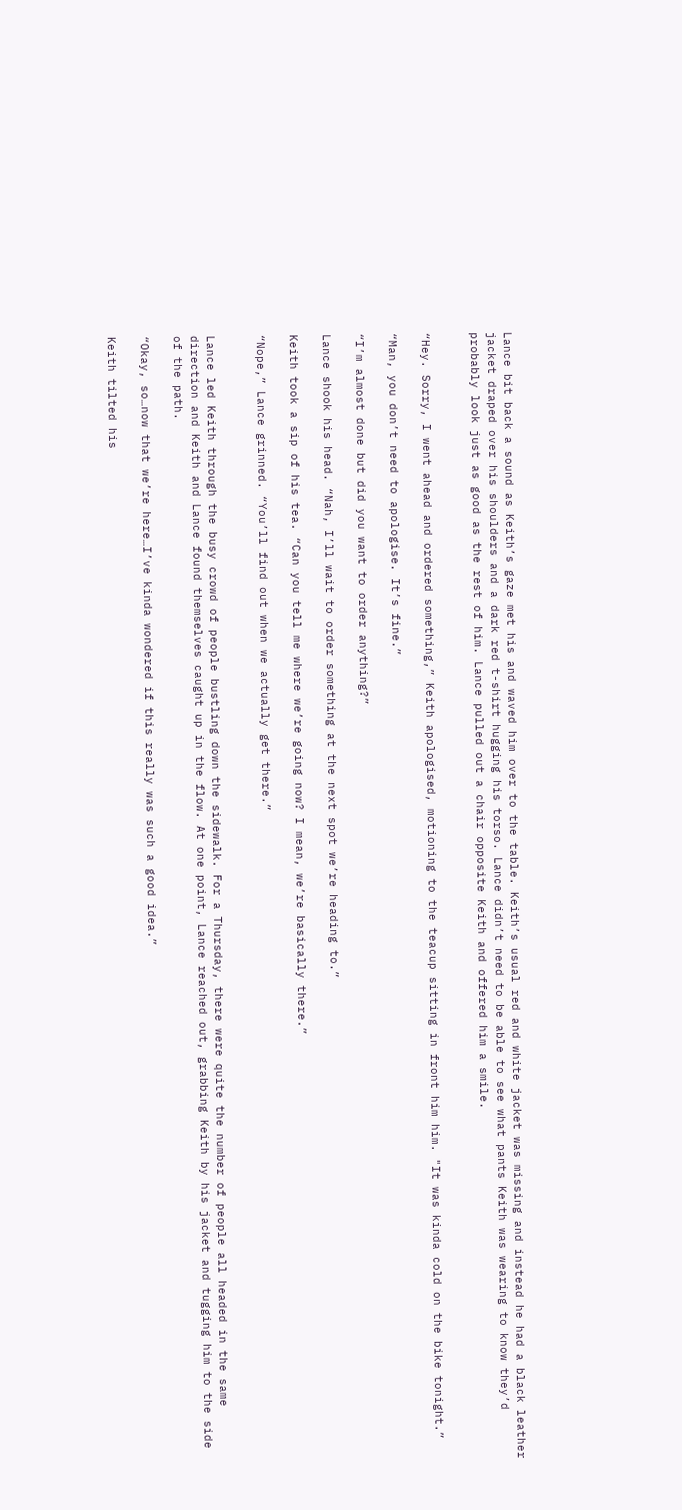Lance bit back a sound as Keith’s gaze met his and waved him over to the table. Keith’s usual red and white jacket was missing and instead he had a black leather jacket draped over his shoulders and a dark red t-shirt hugging his torso. Lance didn’t need to be able to see what pants Keith was wearing to know they’d probably look just as good as the rest of him. Lance pulled out a chair opposite Keith and offered him a smile.


“Hey. Sorry, I went ahead and ordered something,” Keith apologised, motioning to the teacup sitting in front him him. "It was kinda cold on the bike tonight.”

“Man, you don’t need to apologise. It’s fine.”

“I’m almost done but did you want to order anything?”

Lance shook his head. “Nah, I’ll wait to order something at the next spot we’re heading to.”

Keith took a sip of his tea. “Can you tell me where we’re going now? I mean, we’re basically there.”

“Nope,” Lance grinned. “You’ll find out when we actually get there.”


Lance led Keith through the busy crowd of people bustling down the sidewalk. For a Thursday, there were quite the number of people all headed in the same direction and Keith and Lance found themselves caught up in the flow. At one point, Lance reached out, grabbing Keith by his jacket and tugging him to the side of the path.

“Okay, so…now that we’re here…I’ve kinda wondered if this really was such a good idea.”

Keith tilted his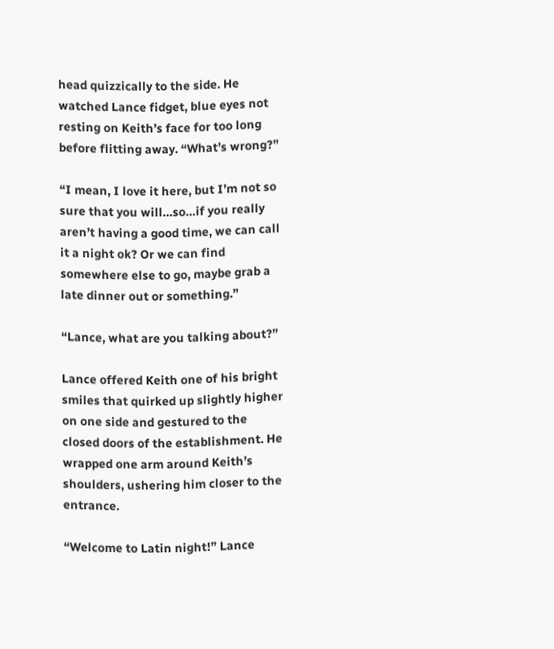head quizzically to the side. He watched Lance fidget, blue eyes not resting on Keith’s face for too long before flitting away. “What’s wrong?”

“I mean, I love it here, but I’m not so sure that you will…so…if you really aren’t having a good time, we can call it a night ok? Or we can find somewhere else to go, maybe grab a late dinner out or something.”

“Lance, what are you talking about?”

Lance offered Keith one of his bright smiles that quirked up slightly higher on one side and gestured to the closed doors of the establishment. He wrapped one arm around Keith’s shoulders, ushering him closer to the entrance.

“Welcome to Latin night!” Lance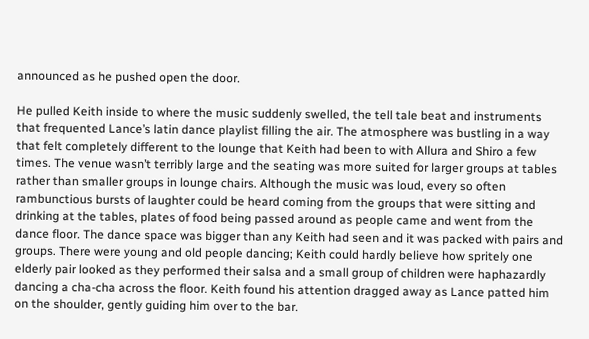announced as he pushed open the door.

He pulled Keith inside to where the music suddenly swelled, the tell tale beat and instruments that frequented Lance’s latin dance playlist filling the air. The atmosphere was bustling in a way that felt completely different to the lounge that Keith had been to with Allura and Shiro a few times. The venue wasn’t terribly large and the seating was more suited for larger groups at tables rather than smaller groups in lounge chairs. Although the music was loud, every so often rambunctious bursts of laughter could be heard coming from the groups that were sitting and drinking at the tables, plates of food being passed around as people came and went from the dance floor. The dance space was bigger than any Keith had seen and it was packed with pairs and groups. There were young and old people dancing; Keith could hardly believe how spritely one elderly pair looked as they performed their salsa and a small group of children were haphazardly dancing a cha-cha across the floor. Keith found his attention dragged away as Lance patted him on the shoulder, gently guiding him over to the bar.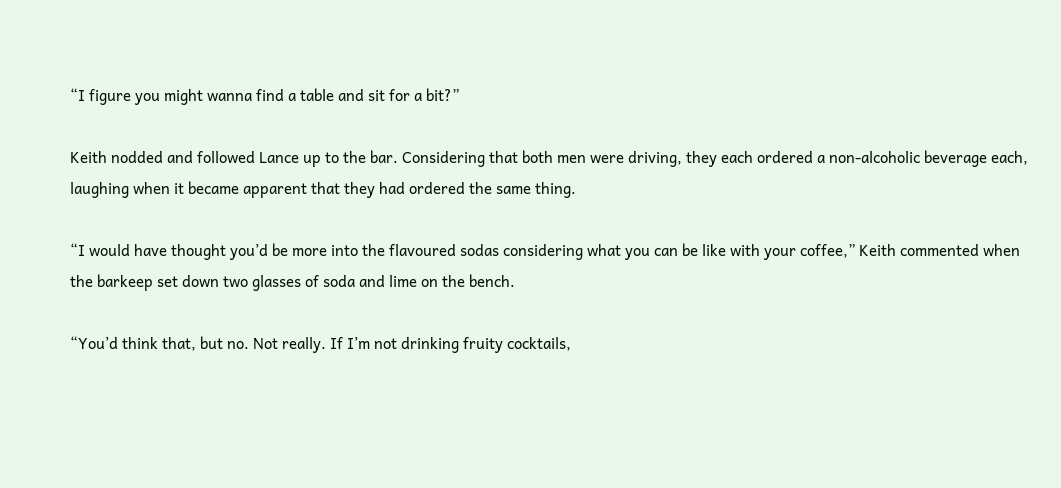“I figure you might wanna find a table and sit for a bit?”

Keith nodded and followed Lance up to the bar. Considering that both men were driving, they each ordered a non-alcoholic beverage each, laughing when it became apparent that they had ordered the same thing.

“I would have thought you’d be more into the flavoured sodas considering what you can be like with your coffee,” Keith commented when the barkeep set down two glasses of soda and lime on the bench.

“You’d think that, but no. Not really. If I’m not drinking fruity cocktails,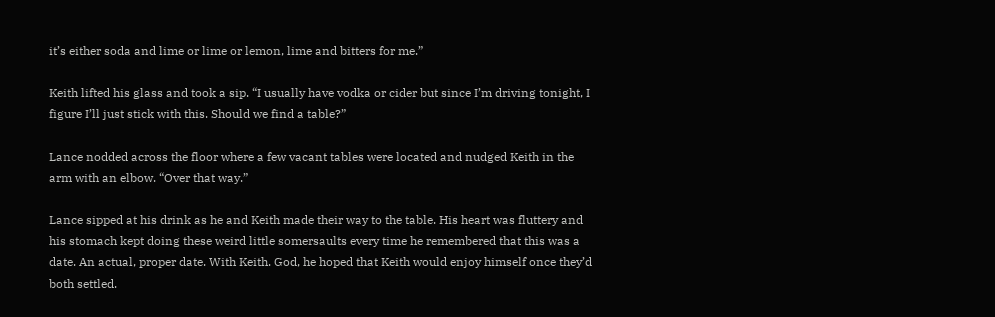it’s either soda and lime or lime or lemon, lime and bitters for me.”

Keith lifted his glass and took a sip. “I usually have vodka or cider but since I’m driving tonight, I figure I’ll just stick with this. Should we find a table?”

Lance nodded across the floor where a few vacant tables were located and nudged Keith in the arm with an elbow. “Over that way.”

Lance sipped at his drink as he and Keith made their way to the table. His heart was fluttery and his stomach kept doing these weird little somersaults every time he remembered that this was a date. An actual, proper date. With Keith. God, he hoped that Keith would enjoy himself once they’d both settled.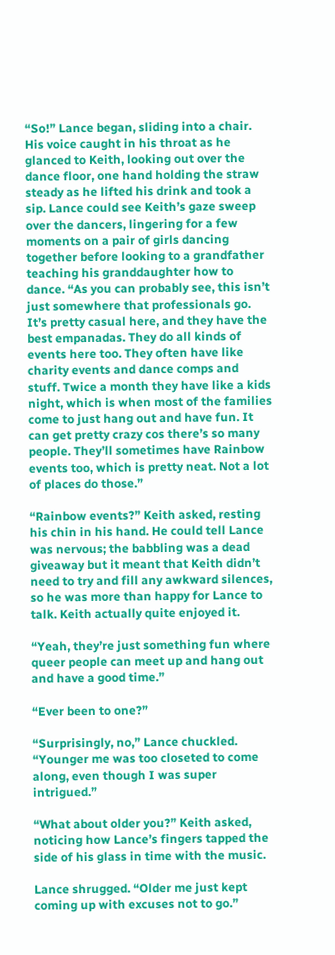“So!” Lance began, sliding into a chair. His voice caught in his throat as he glanced to Keith, looking out over the dance floor, one hand holding the straw steady as he lifted his drink and took a sip. Lance could see Keith’s gaze sweep over the dancers, lingering for a few moments on a pair of girls dancing together before looking to a grandfather teaching his granddaughter how to dance. “As you can probably see, this isn’t just somewhere that professionals go. It’s pretty casual here, and they have the best empanadas. They do all kinds of events here too. They often have like charity events and dance comps and stuff. Twice a month they have like a kids night, which is when most of the families come to just hang out and have fun. It can get pretty crazy cos there’s so many people. They’ll sometimes have Rainbow events too, which is pretty neat. Not a lot of places do those.”

“Rainbow events?” Keith asked, resting his chin in his hand. He could tell Lance was nervous; the babbling was a dead giveaway but it meant that Keith didn’t need to try and fill any awkward silences, so he was more than happy for Lance to talk. Keith actually quite enjoyed it.

“Yeah, they’re just something fun where queer people can meet up and hang out and have a good time.”

“Ever been to one?”

“Surprisingly, no,” Lance chuckled. “Younger me was too closeted to come along, even though I was super intrigued.”

“What about older you?” Keith asked, noticing how Lance’s fingers tapped the side of his glass in time with the music.

Lance shrugged. “Older me just kept coming up with excuses not to go.”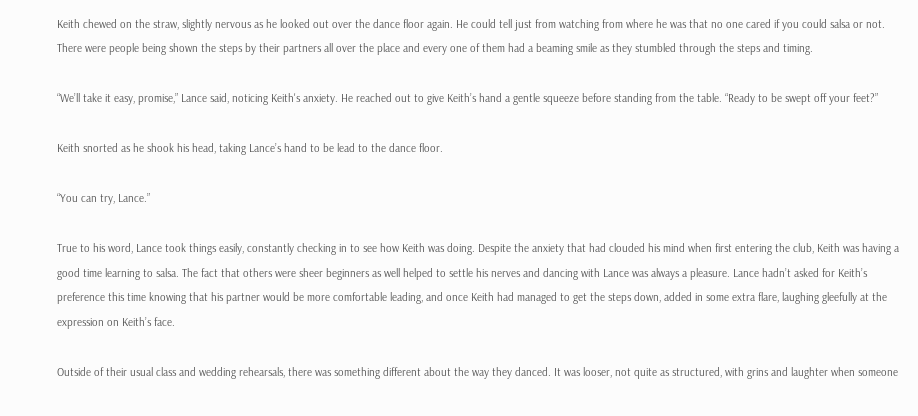Keith chewed on the straw, slightly nervous as he looked out over the dance floor again. He could tell just from watching from where he was that no one cared if you could salsa or not. There were people being shown the steps by their partners all over the place and every one of them had a beaming smile as they stumbled through the steps and timing.

“We’ll take it easy, promise,” Lance said, noticing Keith's anxiety. He reached out to give Keith’s hand a gentle squeeze before standing from the table. “Ready to be swept off your feet?”

Keith snorted as he shook his head, taking Lance’s hand to be lead to the dance floor.

“You can try, Lance.”

True to his word, Lance took things easily, constantly checking in to see how Keith was doing. Despite the anxiety that had clouded his mind when first entering the club, Keith was having a good time learning to salsa. The fact that others were sheer beginners as well helped to settle his nerves and dancing with Lance was always a pleasure. Lance hadn’t asked for Keith’s preference this time knowing that his partner would be more comfortable leading, and once Keith had managed to get the steps down, added in some extra flare, laughing gleefully at the expression on Keith’s face.

Outside of their usual class and wedding rehearsals, there was something different about the way they danced. It was looser, not quite as structured, with grins and laughter when someone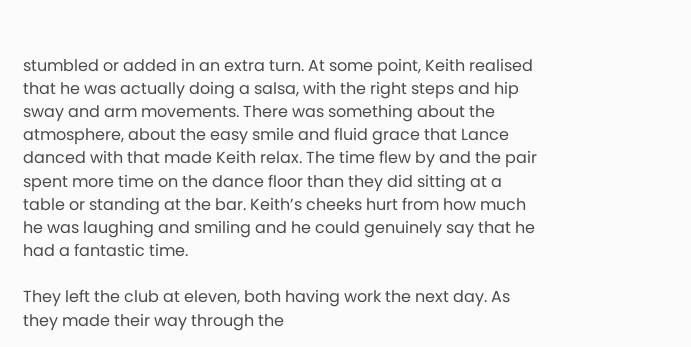stumbled or added in an extra turn. At some point, Keith realised that he was actually doing a salsa, with the right steps and hip sway and arm movements. There was something about the atmosphere, about the easy smile and fluid grace that Lance danced with that made Keith relax. The time flew by and the pair spent more time on the dance floor than they did sitting at a table or standing at the bar. Keith’s cheeks hurt from how much he was laughing and smiling and he could genuinely say that he had a fantastic time.

They left the club at eleven, both having work the next day. As they made their way through the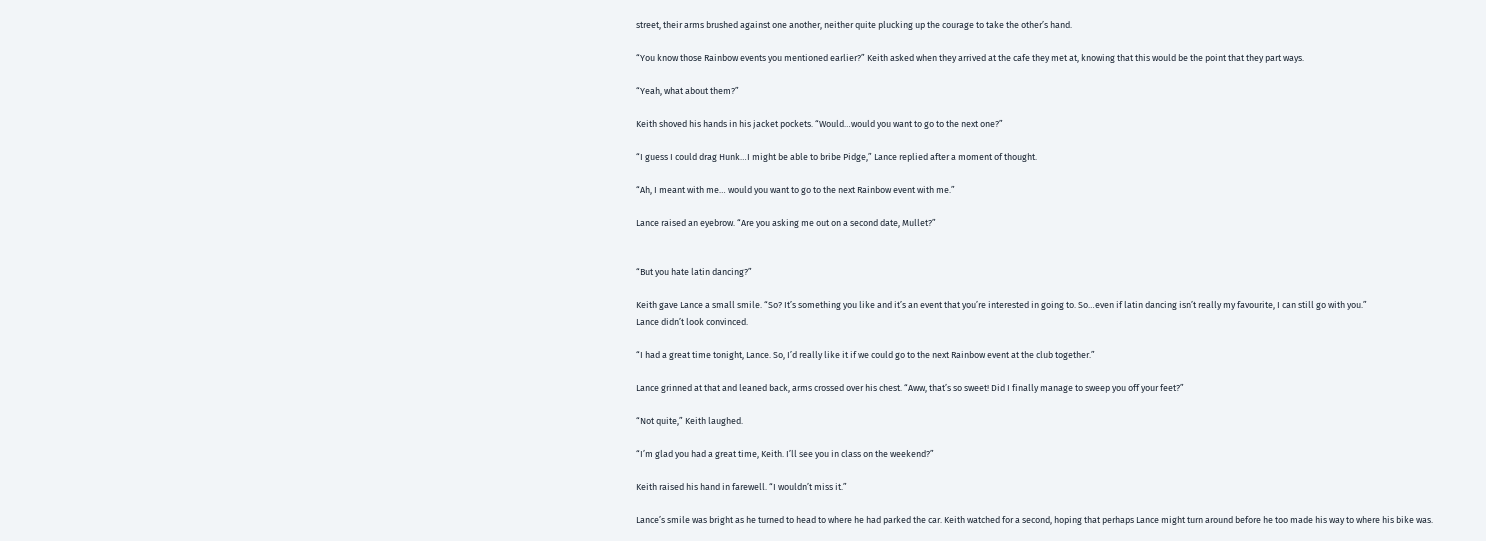street, their arms brushed against one another, neither quite plucking up the courage to take the other’s hand.

“You know those Rainbow events you mentioned earlier?” Keith asked when they arrived at the cafe they met at, knowing that this would be the point that they part ways.

“Yeah, what about them?”

Keith shoved his hands in his jacket pockets. “Would…would you want to go to the next one?”

“I guess I could drag Hunk…I might be able to bribe Pidge,” Lance replied after a moment of thought.

“Ah, I meant with me… would you want to go to the next Rainbow event with me.”

Lance raised an eyebrow. “Are you asking me out on a second date, Mullet?”


“But you hate latin dancing?”

Keith gave Lance a small smile. “So? It’s something you like and it’s an event that you’re interested in going to. So…even if latin dancing isn’t really my favourite, I can still go with you.”
Lance didn’t look convinced.

“I had a great time tonight, Lance. So, I’d really like it if we could go to the next Rainbow event at the club together.”

Lance grinned at that and leaned back, arms crossed over his chest. “Aww, that’s so sweet! Did I finally manage to sweep you off your feet?”

“Not quite,” Keith laughed.

“I’m glad you had a great time, Keith. I’ll see you in class on the weekend?”

Keith raised his hand in farewell. “I wouldn’t miss it.”

Lance’s smile was bright as he turned to head to where he had parked the car. Keith watched for a second, hoping that perhaps Lance might turn around before he too made his way to where his bike was.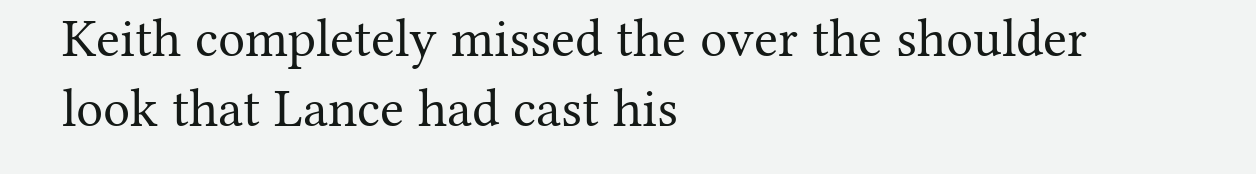Keith completely missed the over the shoulder look that Lance had cast his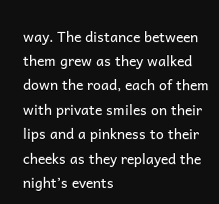way. The distance between them grew as they walked down the road, each of them with private smiles on their lips and a pinkness to their cheeks as they replayed the night’s events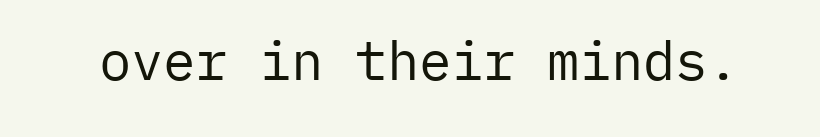over in their minds.